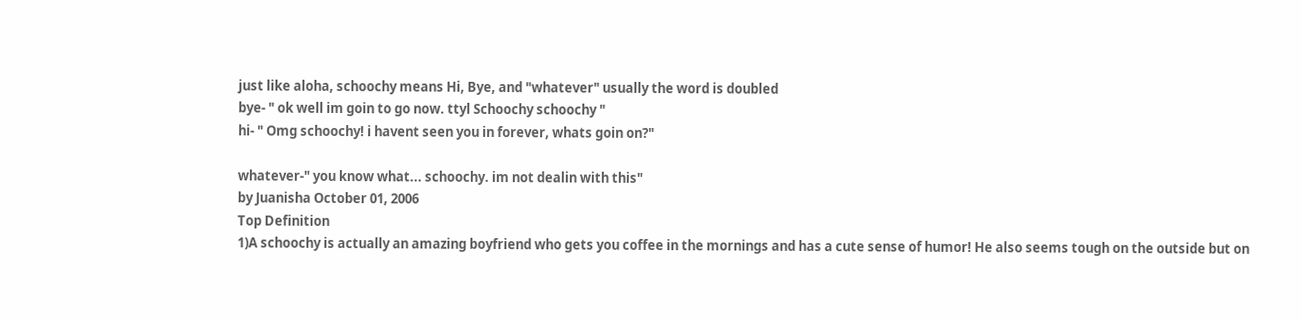just like aloha, schoochy means Hi, Bye, and "whatever" usually the word is doubled
bye- " ok well im goin to go now. ttyl Schoochy schoochy "
hi- " Omg schoochy! i havent seen you in forever, whats goin on?"

whatever-" you know what... schoochy. im not dealin with this"
by Juanisha October 01, 2006
Top Definition
1)A schoochy is actually an amazing boyfriend who gets you coffee in the mornings and has a cute sense of humor! He also seems tough on the outside but on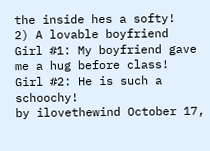the inside hes a softy!
2) A lovable boyfriend
Girl #1: My boyfriend gave me a hug before class!
Girl #2: He is such a schoochy!
by ilovethewind October 17,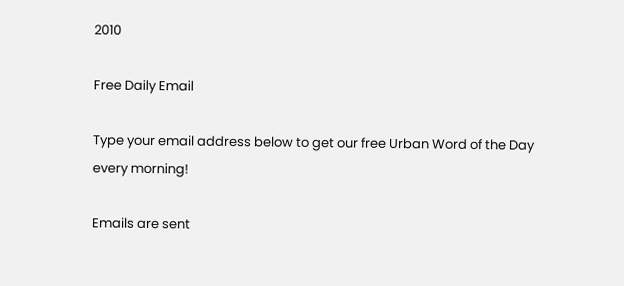2010

Free Daily Email

Type your email address below to get our free Urban Word of the Day every morning!

Emails are sent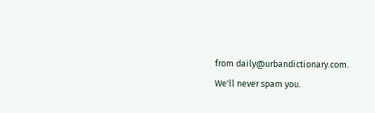from daily@urbandictionary.com. We'll never spam you.